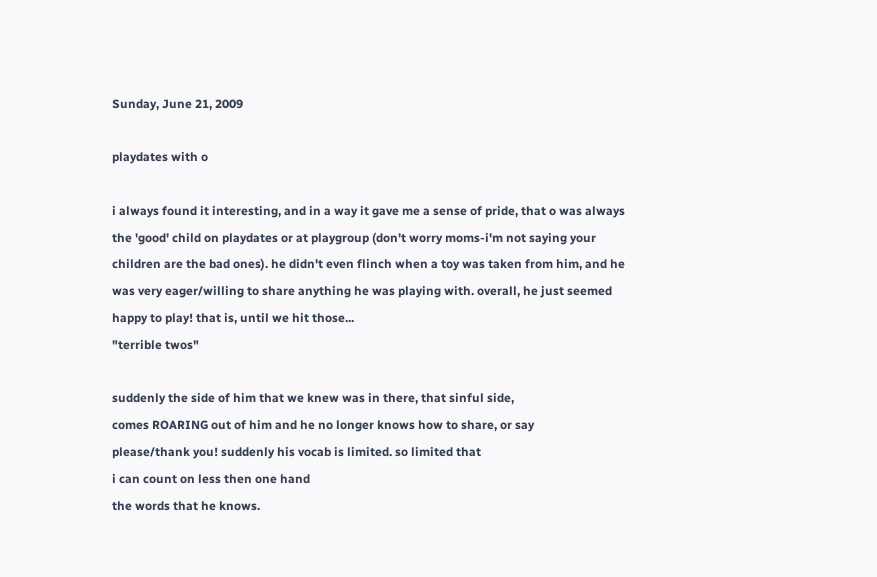Sunday, June 21, 2009

playdates with o

i always found it interesting, and in a way it gave me a sense of pride, that o was always the 'good' child on playdates or at playgroup (don't worry moms-i'm not saying your children are the bad ones). he didn't even flinch when a toy was taken from him, and he was very eager/willing to share anything he was playing with. overall, he just seemed happy to play! that is, until we hit those...
"terrible twos"

suddenly the side of him that we knew was in there, that sinful side,
comes ROARING out of him and he no longer knows how to share, or say
please/thank you! suddenly his vocab is limited. so limited that
i can count on less then one hand
the words that he knows.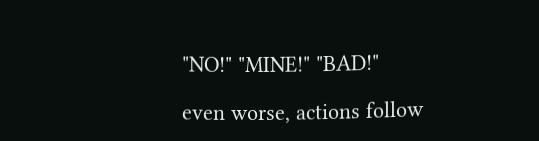"NO!" "MINE!" "BAD!"

even worse, actions follow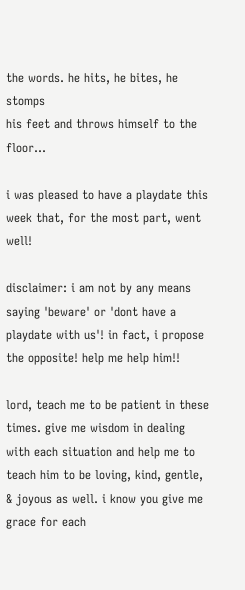the words. he hits, he bites, he stomps
his feet and throws himself to the floor...

i was pleased to have a playdate this week that, for the most part, went well!

disclaimer: i am not by any means saying 'beware' or 'dont have a playdate with us'! in fact, i propose the opposite! help me help him!!

lord, teach me to be patient in these times. give me wisdom in dealing with each situation and help me to teach him to be loving, kind, gentle, & joyous as well. i know you give me grace for each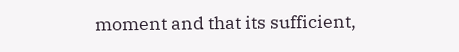moment and that its sufficient,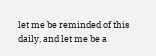let me be reminded of this daily, and let me be a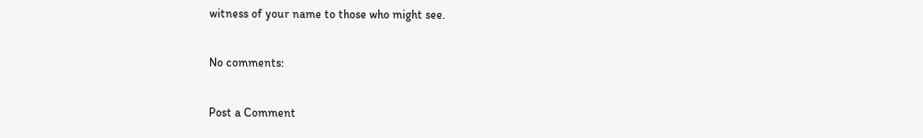witness of your name to those who might see.

No comments:

Post a Comment